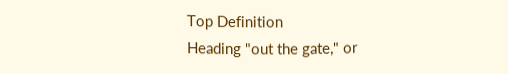Top Definition
Heading "out the gate," or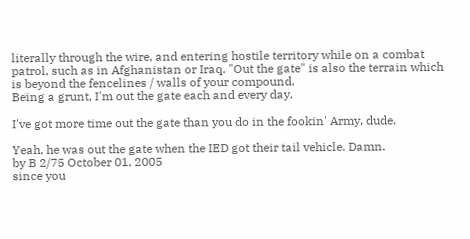literally through the wire, and entering hostile territory while on a combat patrol, such as in Afghanistan or Iraq. "Out the gate" is also the terrain which is beyond the fencelines / walls of your compound.
Being a grunt, I'm out the gate each and every day.

I've got more time out the gate than you do in the fookin' Army, dude.

Yeah, he was out the gate when the IED got their tail vehicle. Damn.
by B 2/75 October 01, 2005
since you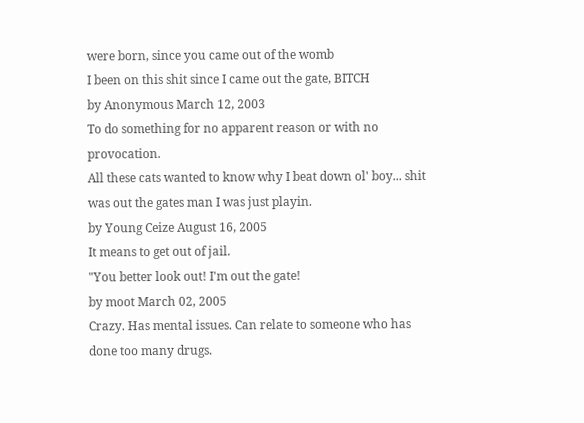were born, since you came out of the womb
I been on this shit since I came out the gate, BITCH
by Anonymous March 12, 2003
To do something for no apparent reason or with no provocation.
All these cats wanted to know why I beat down ol' boy... shit was out the gates man I was just playin.
by Young Ceize August 16, 2005
It means to get out of jail.
"You better look out! I'm out the gate!
by moot March 02, 2005
Crazy. Has mental issues. Can relate to someone who has done too many drugs.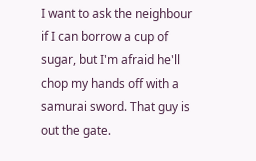I want to ask the neighbour if I can borrow a cup of sugar, but I'm afraid he'll chop my hands off with a samurai sword. That guy is out the gate.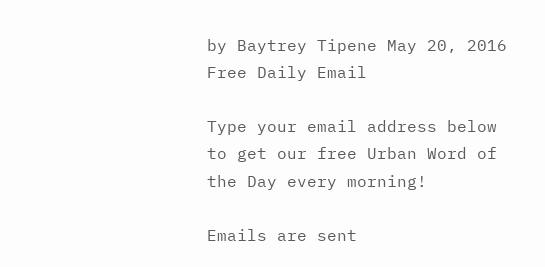by Baytrey Tipene May 20, 2016
Free Daily Email

Type your email address below to get our free Urban Word of the Day every morning!

Emails are sent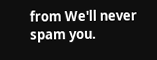from We'll never spam you.